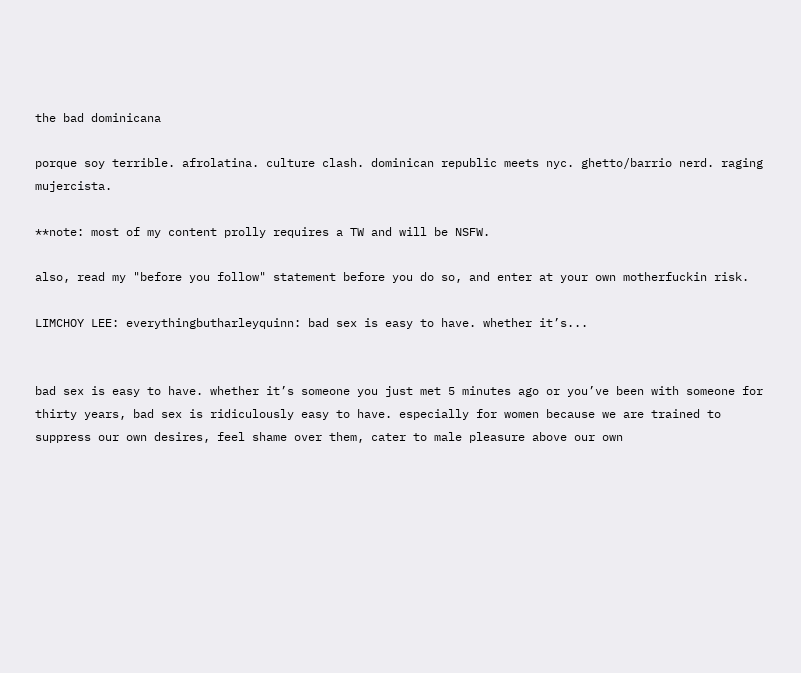the bad dominicana

porque soy terrible. afrolatina. culture clash. dominican republic meets nyc. ghetto/barrio nerd. raging mujercista.

**note: most of my content prolly requires a TW and will be NSFW.

also, read my "before you follow" statement before you do so, and enter at your own motherfuckin risk.

LIMCHOY LEE: everythingbutharleyquinn: bad sex is easy to have. whether it’s...


bad sex is easy to have. whether it’s someone you just met 5 minutes ago or you’ve been with someone for thirty years, bad sex is ridiculously easy to have. especially for women because we are trained to suppress our own desires, feel shame over them, cater to male pleasure above our own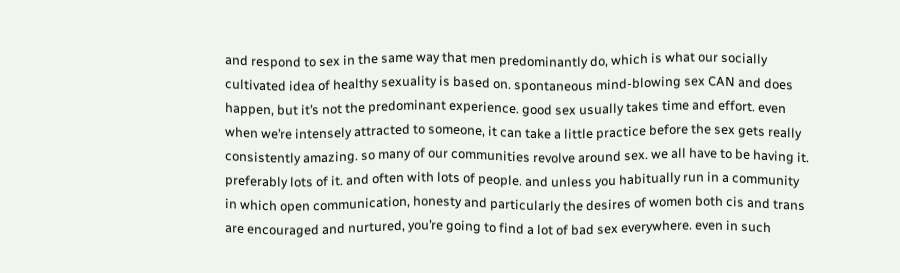and respond to sex in the same way that men predominantly do, which is what our socially cultivated idea of healthy sexuality is based on. spontaneous mind-blowing sex CAN and does happen, but it’s not the predominant experience. good sex usually takes time and effort. even when we’re intensely attracted to someone, it can take a little practice before the sex gets really consistently amazing. so many of our communities revolve around sex. we all have to be having it. preferably lots of it. and often with lots of people. and unless you habitually run in a community in which open communication, honesty and particularly the desires of women both cis and trans are encouraged and nurtured, you’re going to find a lot of bad sex everywhere. even in such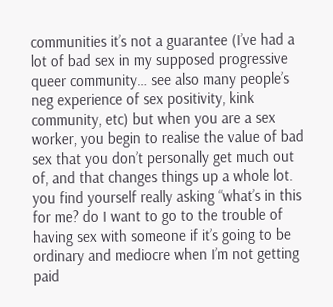communities it’s not a guarantee (I’ve had a lot of bad sex in my supposed progressive queer community… see also many people’s neg experience of sex positivity, kink community, etc) but when you are a sex worker, you begin to realise the value of bad sex that you don’t personally get much out of, and that changes things up a whole lot. you find yourself really asking “what’s in this for me? do I want to go to the trouble of having sex with someone if it’s going to be ordinary and mediocre when I’m not getting paid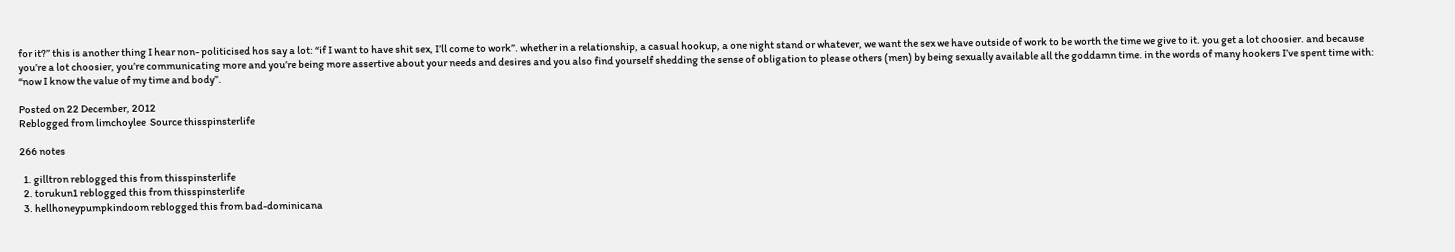for it?” this is another thing I hear non- politicised hos say a lot: “if I want to have shit sex, I’ll come to work”. whether in a relationship, a casual hookup, a one night stand or whatever, we want the sex we have outside of work to be worth the time we give to it. you get a lot choosier. and because you’re a lot choosier, you’re communicating more and you’re being more assertive about your needs and desires and you also find yourself shedding the sense of obligation to please others (men) by being sexually available all the goddamn time. in the words of many hookers I’ve spent time with: “now I know the value of my time and body”.

Posted on 22 December, 2012
Reblogged from limchoylee  Source thisspinsterlife

266 notes

  1. gilltron reblogged this from thisspinsterlife
  2. torukun1 reblogged this from thisspinsterlife
  3. hellhoneypumpkindoom reblogged this from bad-dominicana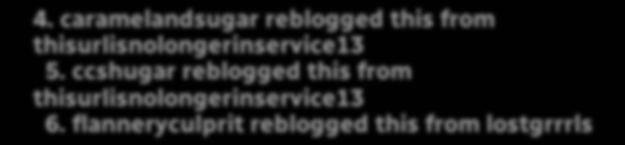4. caramelandsugar reblogged this from thisurlisnolongerinservice13
  5. ccshugar reblogged this from thisurlisnolongerinservice13
  6. flanneryculprit reblogged this from lostgrrrls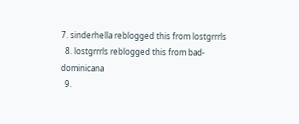7. sinderhella reblogged this from lostgrrrls
  8. lostgrrrls reblogged this from bad-dominicana
  9.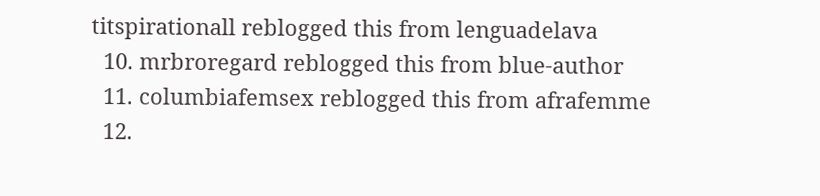titspirationall reblogged this from lenguadelava
  10. mrbroregard reblogged this from blue-author
  11. columbiafemsex reblogged this from afrafemme
  12.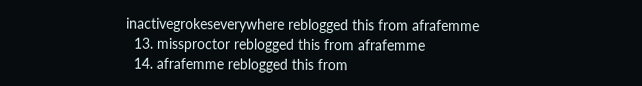inactivegrokeseverywhere reblogged this from afrafemme
  13. missproctor reblogged this from afrafemme
  14. afrafemme reblogged this from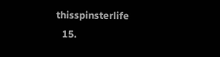thisspinsterlife
  15.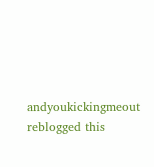andyoukickingmeout reblogged this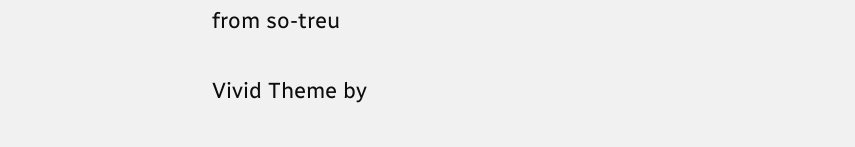from so-treu

Vivid Theme by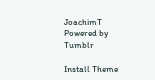JoachimT
Powered by Tumblr

Install Theme